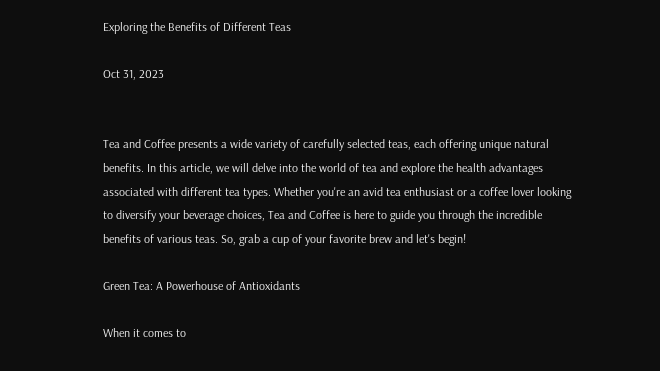Exploring the Benefits of Different Teas

Oct 31, 2023


Tea and Coffee presents a wide variety of carefully selected teas, each offering unique natural benefits. In this article, we will delve into the world of tea and explore the health advantages associated with different tea types. Whether you're an avid tea enthusiast or a coffee lover looking to diversify your beverage choices, Tea and Coffee is here to guide you through the incredible benefits of various teas. So, grab a cup of your favorite brew and let's begin!

Green Tea: A Powerhouse of Antioxidants

When it comes to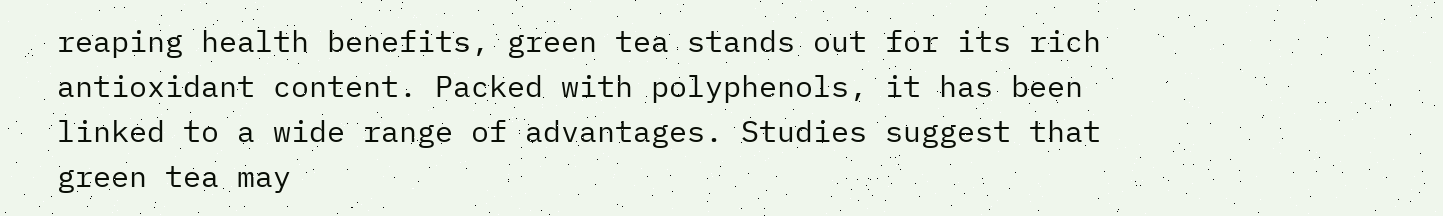reaping health benefits, green tea stands out for its rich antioxidant content. Packed with polyphenols, it has been linked to a wide range of advantages. Studies suggest that green tea may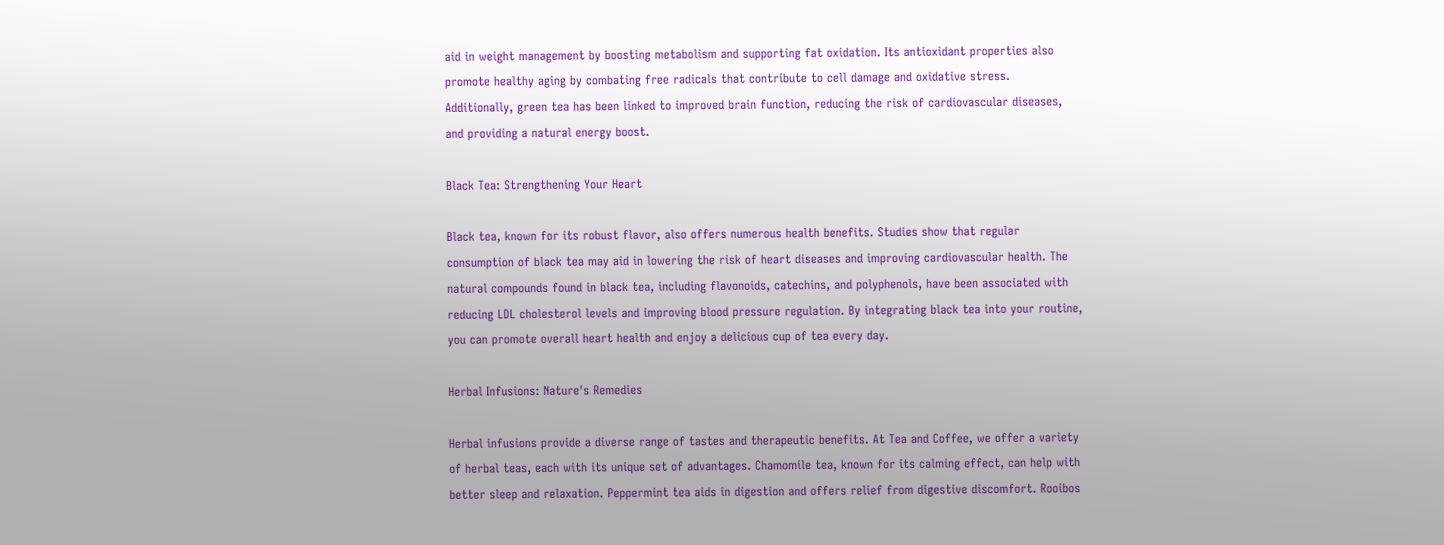aid in weight management by boosting metabolism and supporting fat oxidation. Its antioxidant properties also promote healthy aging by combating free radicals that contribute to cell damage and oxidative stress. Additionally, green tea has been linked to improved brain function, reducing the risk of cardiovascular diseases, and providing a natural energy boost.

Black Tea: Strengthening Your Heart

Black tea, known for its robust flavor, also offers numerous health benefits. Studies show that regular consumption of black tea may aid in lowering the risk of heart diseases and improving cardiovascular health. The natural compounds found in black tea, including flavonoids, catechins, and polyphenols, have been associated with reducing LDL cholesterol levels and improving blood pressure regulation. By integrating black tea into your routine, you can promote overall heart health and enjoy a delicious cup of tea every day.

Herbal Infusions: Nature's Remedies

Herbal infusions provide a diverse range of tastes and therapeutic benefits. At Tea and Coffee, we offer a variety of herbal teas, each with its unique set of advantages. Chamomile tea, known for its calming effect, can help with better sleep and relaxation. Peppermint tea aids in digestion and offers relief from digestive discomfort. Rooibos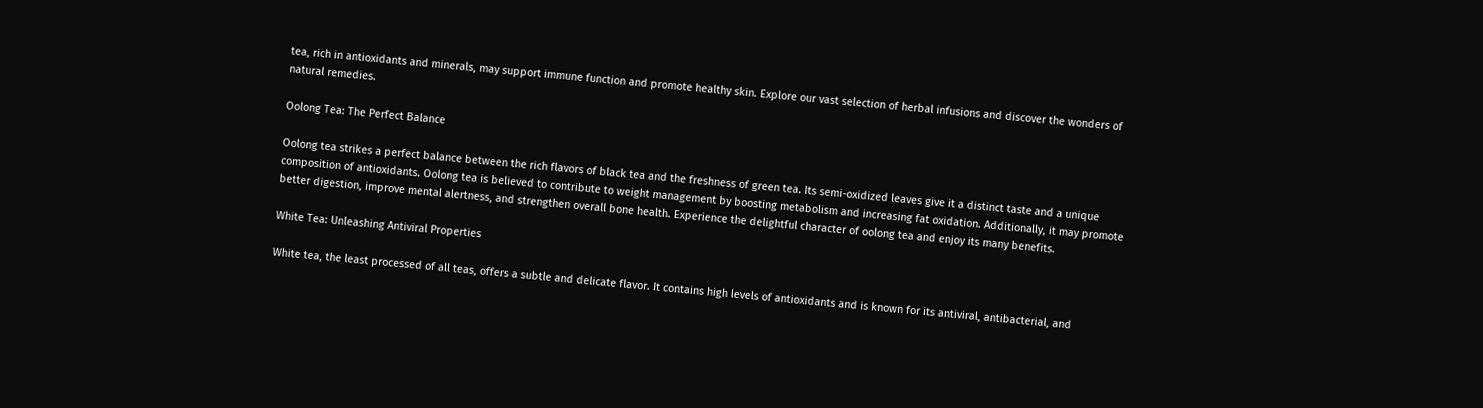tea, rich in antioxidants and minerals, may support immune function and promote healthy skin. Explore our vast selection of herbal infusions and discover the wonders of natural remedies.

Oolong Tea: The Perfect Balance

Oolong tea strikes a perfect balance between the rich flavors of black tea and the freshness of green tea. Its semi-oxidized leaves give it a distinct taste and a unique composition of antioxidants. Oolong tea is believed to contribute to weight management by boosting metabolism and increasing fat oxidation. Additionally, it may promote better digestion, improve mental alertness, and strengthen overall bone health. Experience the delightful character of oolong tea and enjoy its many benefits.

White Tea: Unleashing Antiviral Properties

White tea, the least processed of all teas, offers a subtle and delicate flavor. It contains high levels of antioxidants and is known for its antiviral, antibacterial, and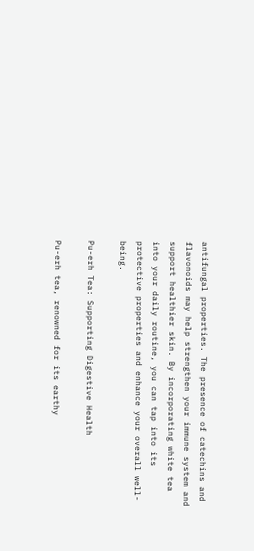antifungal properties. The presence of catechins and flavonoids may help strengthen your immune system and support healthier skin. By incorporating white tea into your daily routine, you can tap into its protective properties and enhance your overall well-being.

Pu-erh Tea: Supporting Digestive Health

Pu-erh tea, renowned for its earthy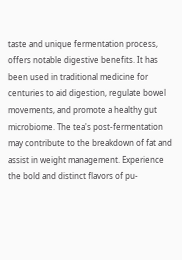taste and unique fermentation process, offers notable digestive benefits. It has been used in traditional medicine for centuries to aid digestion, regulate bowel movements, and promote a healthy gut microbiome. The tea's post-fermentation may contribute to the breakdown of fat and assist in weight management. Experience the bold and distinct flavors of pu-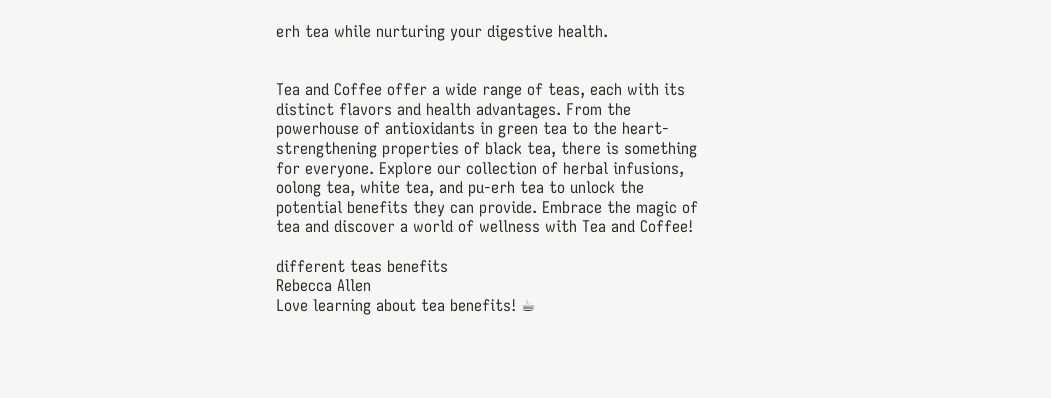erh tea while nurturing your digestive health.


Tea and Coffee offer a wide range of teas, each with its distinct flavors and health advantages. From the powerhouse of antioxidants in green tea to the heart-strengthening properties of black tea, there is something for everyone. Explore our collection of herbal infusions, oolong tea, white tea, and pu-erh tea to unlock the potential benefits they can provide. Embrace the magic of tea and discover a world of wellness with Tea and Coffee!

different teas benefits
Rebecca Allen
Love learning about tea benefits! ☕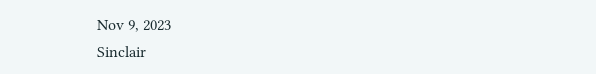Nov 9, 2023
Sinclair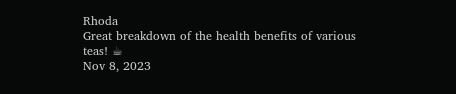Rhoda
Great breakdown of the health benefits of various teas! ☕
Nov 8, 2023